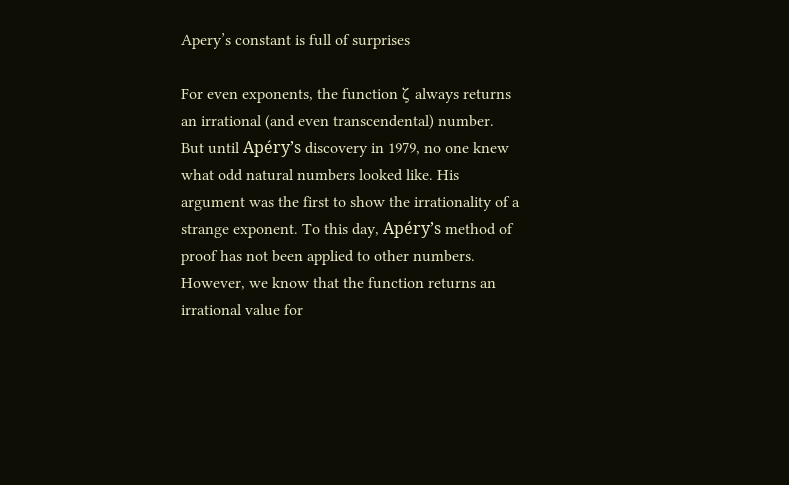Apery’s constant is full of surprises

For even exponents, the function ζ always returns an irrational (and even transcendental) number. But until Apéry’s discovery in 1979, no one knew what odd natural numbers looked like. His argument was the first to show the irrationality of a strange exponent. To this day, Apéry’s method of proof has not been applied to other numbers. However, we know that the function returns an irrational value for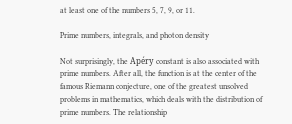at least one of the numbers 5, 7, 9, or 11.

Prime numbers, integrals, and photon density

Not surprisingly, the Apéry constant is also associated with prime numbers. After all, the function is at the center of the famous Riemann conjecture, one of the greatest unsolved problems in mathematics, which deals with the distribution of prime numbers. The relationship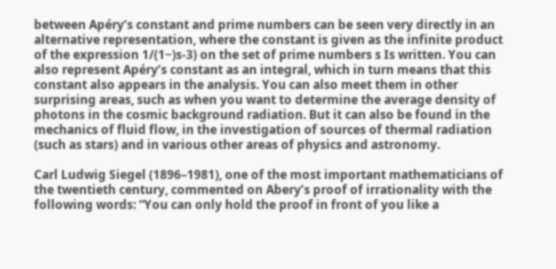between Apéry’s constant and prime numbers can be seen very directly in an alternative representation, where the constant is given as the infinite product of the expression 1/(1−)s-3) on the set of prime numbers s Is written. You can also represent Apéry’s constant as an integral, which in turn means that this constant also appears in the analysis. You can also meet them in other surprising areas, such as when you want to determine the average density of photons in the cosmic background radiation. But it can also be found in the mechanics of fluid flow, in the investigation of sources of thermal radiation (such as stars) and in various other areas of physics and astronomy.

Carl Ludwig Siegel (1896–1981), one of the most important mathematicians of the twentieth century, commented on Abery’s proof of irrationality with the following words: “You can only hold the proof in front of you like a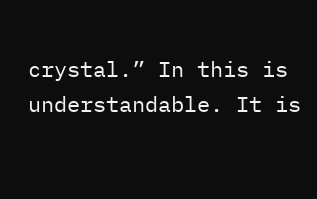crystal.” In this is understandable. It is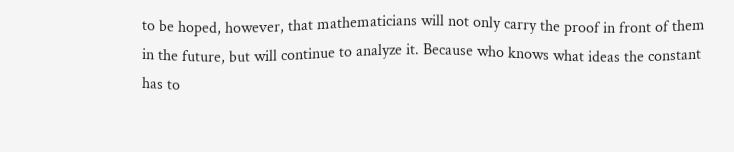to be hoped, however, that mathematicians will not only carry the proof in front of them in the future, but will continue to analyze it. Because who knows what ideas the constant has to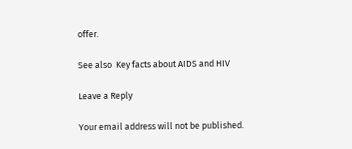offer.

See also  Key facts about AIDS and HIV

Leave a Reply

Your email address will not be published.